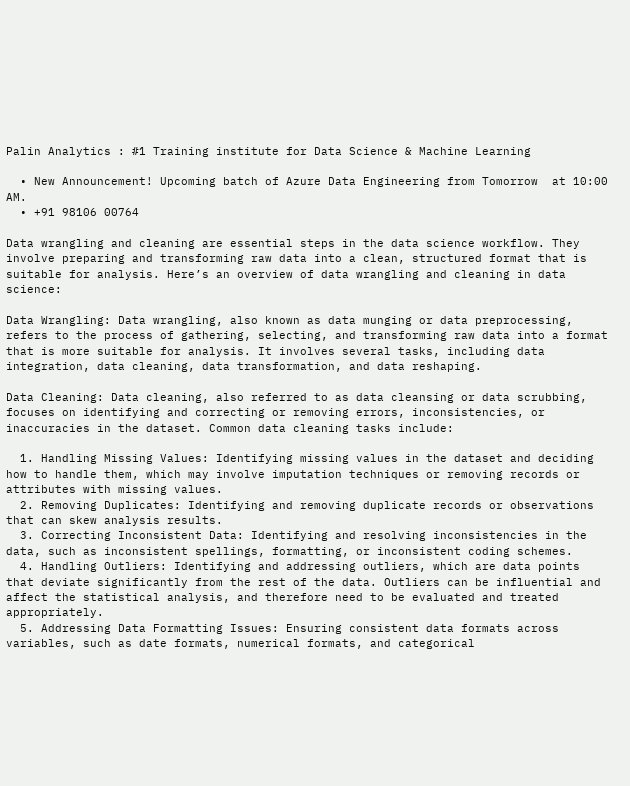Palin Analytics : #1 Training institute for Data Science & Machine Learning

  • New Announcement! Upcoming batch of Azure Data Engineering from Tomorrow  at 10:00 AM.
  • +91 98106 00764

Data wrangling and cleaning are essential steps in the data science workflow. They involve preparing and transforming raw data into a clean, structured format that is suitable for analysis. Here’s an overview of data wrangling and cleaning in data science:

Data Wrangling: Data wrangling, also known as data munging or data preprocessing, refers to the process of gathering, selecting, and transforming raw data into a format that is more suitable for analysis. It involves several tasks, including data integration, data cleaning, data transformation, and data reshaping.

Data Cleaning: Data cleaning, also referred to as data cleansing or data scrubbing, focuses on identifying and correcting or removing errors, inconsistencies, or inaccuracies in the dataset. Common data cleaning tasks include:

  1. Handling Missing Values: Identifying missing values in the dataset and deciding how to handle them, which may involve imputation techniques or removing records or attributes with missing values.
  2. Removing Duplicates: Identifying and removing duplicate records or observations that can skew analysis results.
  3. Correcting Inconsistent Data: Identifying and resolving inconsistencies in the data, such as inconsistent spellings, formatting, or inconsistent coding schemes.
  4. Handling Outliers: Identifying and addressing outliers, which are data points that deviate significantly from the rest of the data. Outliers can be influential and affect the statistical analysis, and therefore need to be evaluated and treated appropriately.
  5. Addressing Data Formatting Issues: Ensuring consistent data formats across variables, such as date formats, numerical formats, and categorical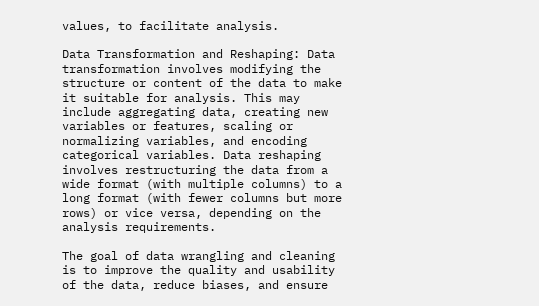values, to facilitate analysis.

Data Transformation and Reshaping: Data transformation involves modifying the structure or content of the data to make it suitable for analysis. This may include aggregating data, creating new variables or features, scaling or normalizing variables, and encoding categorical variables. Data reshaping involves restructuring the data from a wide format (with multiple columns) to a long format (with fewer columns but more rows) or vice versa, depending on the analysis requirements.

The goal of data wrangling and cleaning is to improve the quality and usability of the data, reduce biases, and ensure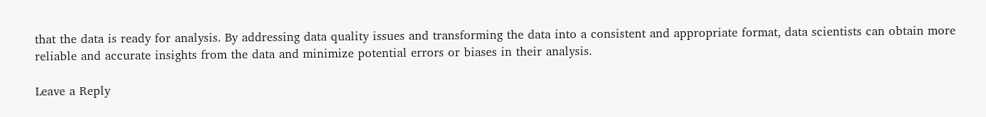that the data is ready for analysis. By addressing data quality issues and transforming the data into a consistent and appropriate format, data scientists can obtain more reliable and accurate insights from the data and minimize potential errors or biases in their analysis.

Leave a Reply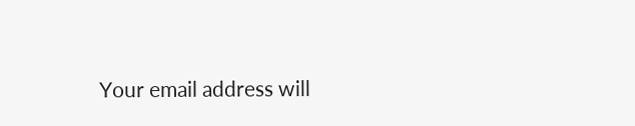Your email address will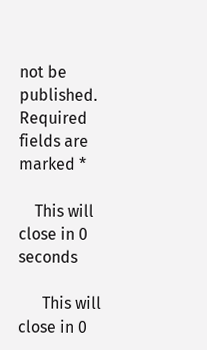not be published. Required fields are marked *

    This will close in 0 seconds

      This will close in 0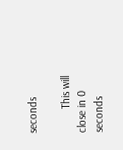seconds

        This will close in 0 seconds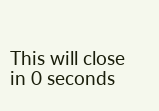This will close in 0 seconds